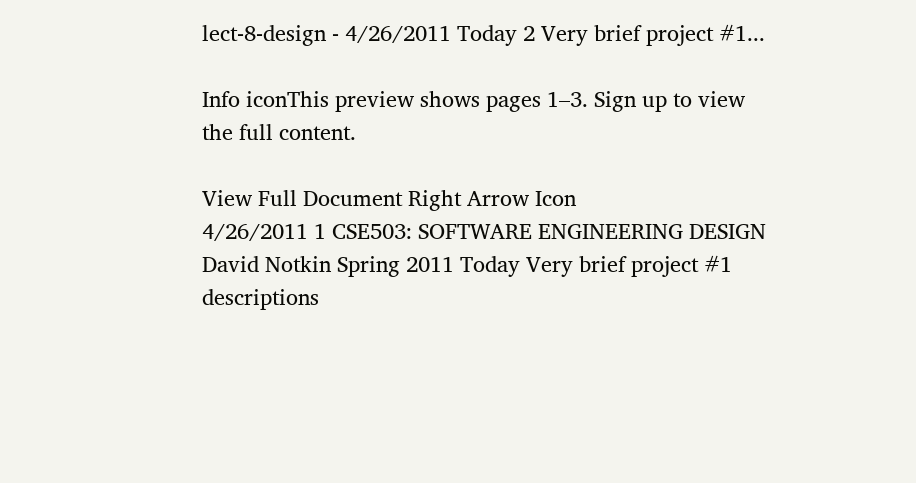lect-8-design - 4/26/2011 Today 2 Very brief project #1...

Info iconThis preview shows pages 1–3. Sign up to view the full content.

View Full Document Right Arrow Icon
4/26/2011 1 CSE503: SOFTWARE ENGINEERING DESIGN David Notkin Spring 2011 Today Very brief project #1 descriptions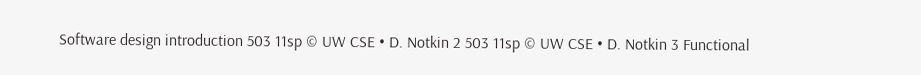Software design introduction 503 11sp © UW CSE • D. Notkin 2 503 11sp © UW CSE • D. Notkin 3 Functional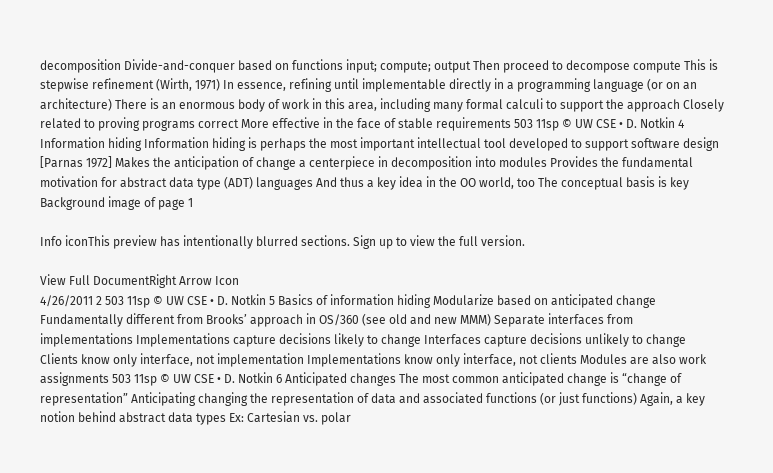decomposition Divide-and-conquer based on functions input; compute; output Then proceed to decompose compute This is stepwise refinement (Wirth, 1971) In essence, refining until implementable directly in a programming language (or on an architecture) There is an enormous body of work in this area, including many formal calculi to support the approach Closely related to proving programs correct More effective in the face of stable requirements 503 11sp © UW CSE • D. Notkin 4 Information hiding Information hiding is perhaps the most important intellectual tool developed to support software design [Parnas 1972] Makes the anticipation of change a centerpiece in decomposition into modules Provides the fundamental motivation for abstract data type (ADT) languages And thus a key idea in the OO world, too The conceptual basis is key
Background image of page 1

Info iconThis preview has intentionally blurred sections. Sign up to view the full version.

View Full DocumentRight Arrow Icon
4/26/2011 2 503 11sp © UW CSE • D. Notkin 5 Basics of information hiding Modularize based on anticipated change Fundamentally different from Brooks’ approach in OS/360 (see old and new MMM) Separate interfaces from implementations Implementations capture decisions likely to change Interfaces capture decisions unlikely to change Clients know only interface, not implementation Implementations know only interface, not clients Modules are also work assignments 503 11sp © UW CSE • D. Notkin 6 Anticipated changes The most common anticipated change is “change of representation” Anticipating changing the representation of data and associated functions (or just functions) Again, a key notion behind abstract data types Ex: Cartesian vs. polar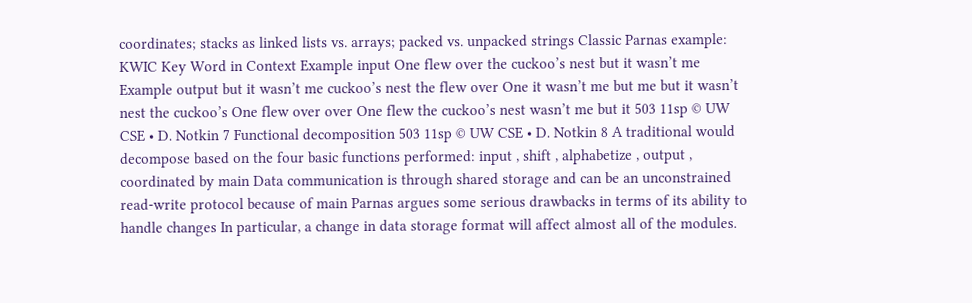coordinates; stacks as linked lists vs. arrays; packed vs. unpacked strings Classic Parnas example: KWIC Key Word in Context Example input One flew over the cuckoo’s nest but it wasn’t me Example output but it wasn’t me cuckoo’s nest the flew over One it wasn’t me but me but it wasn’t nest the cuckoo’s One flew over over One flew the cuckoo’s nest wasn’t me but it 503 11sp © UW CSE • D. Notkin 7 Functional decomposition 503 11sp © UW CSE • D. Notkin 8 A traditional would decompose based on the four basic functions performed: input , shift , alphabetize , output , coordinated by main Data communication is through shared storage and can be an unconstrained read-write protocol because of main Parnas argues some serious drawbacks in terms of its ability to handle changes In particular, a change in data storage format will affect almost all of the modules.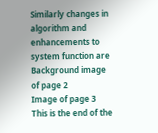Similarly changes in algorithm and enhancements to system function are
Background image of page 2
Image of page 3
This is the end of the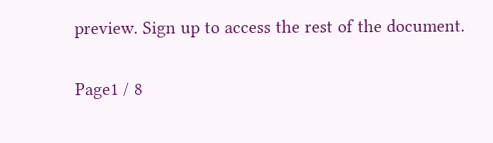preview. Sign up to access the rest of the document.

Page1 / 8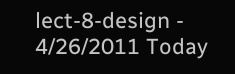lect-8-design - 4/26/2011 Today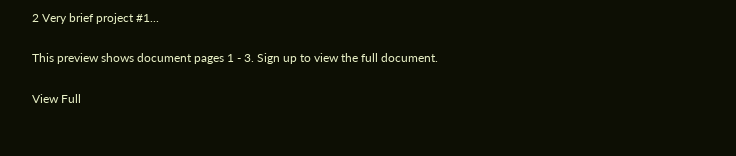2 Very brief project #1...

This preview shows document pages 1 - 3. Sign up to view the full document.

View Full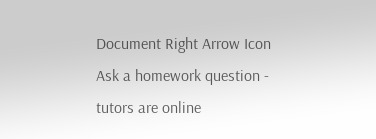Document Right Arrow Icon
Ask a homework question - tutors are online